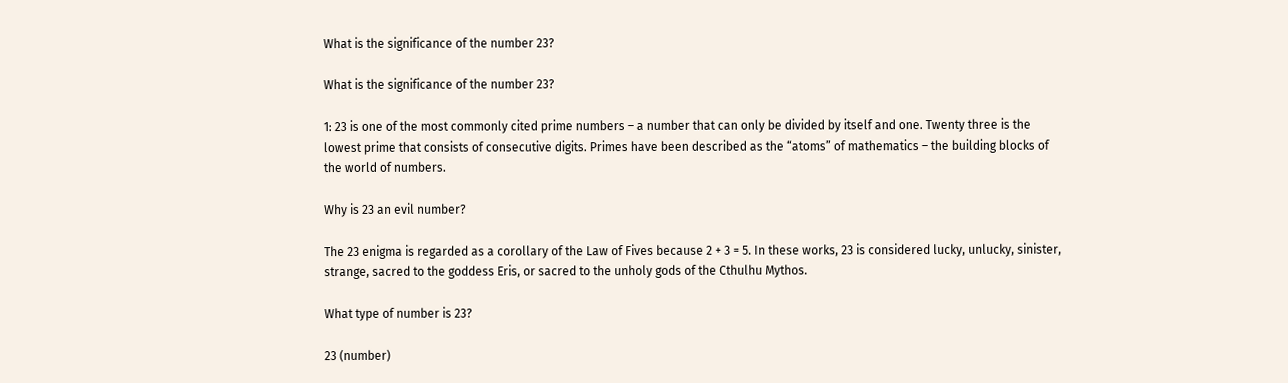What is the significance of the number 23?

What is the significance of the number 23?

1: 23 is one of the most commonly cited prime numbers – a number that can only be divided by itself and one. Twenty three is the lowest prime that consists of consecutive digits. Primes have been described as the “atoms” of mathematics – the building blocks of the world of numbers.

Why is 23 an evil number?

The 23 enigma is regarded as a corollary of the Law of Fives because 2 + 3 = 5. In these works, 23 is considered lucky, unlucky, sinister, strange, sacred to the goddess Eris, or sacred to the unholy gods of the Cthulhu Mythos.

What type of number is 23?

23 (number)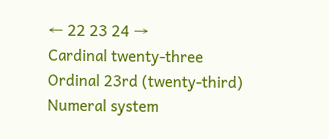← 22 23 24 →
Cardinal twenty-three
Ordinal 23rd (twenty-third)
Numeral system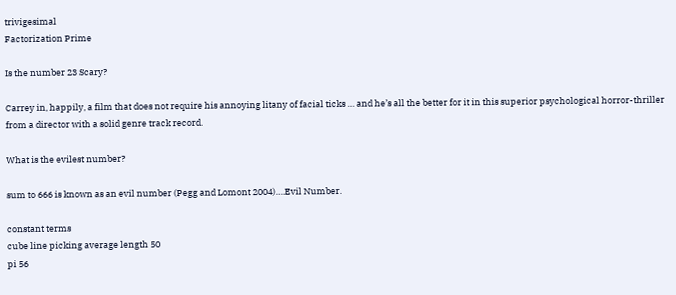trivigesimal
Factorization Prime

Is the number 23 Scary?

Carrey in, happily, a film that does not require his annoying litany of facial ticks … and he’s all the better for it in this superior psychological horror-thriller from a director with a solid genre track record.

What is the evilest number?

sum to 666 is known as an evil number (Pegg and Lomont 2004)….Evil Number.

constant terms
cube line picking average length 50
pi 56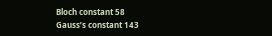Bloch constant 58
Gauss’s constant 143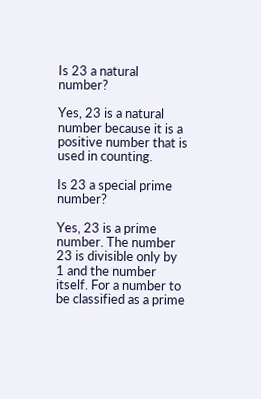Is 23 a natural number?

Yes, 23 is a natural number because it is a positive number that is used in counting.

Is 23 a special prime number?

Yes, 23 is a prime number. The number 23 is divisible only by 1 and the number itself. For a number to be classified as a prime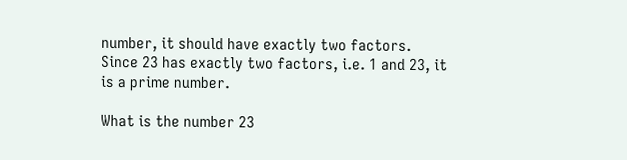number, it should have exactly two factors. Since 23 has exactly two factors, i.e. 1 and 23, it is a prime number.

What is the number 23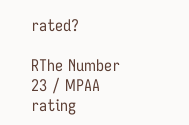rated?

RThe Number 23 / MPAA rating